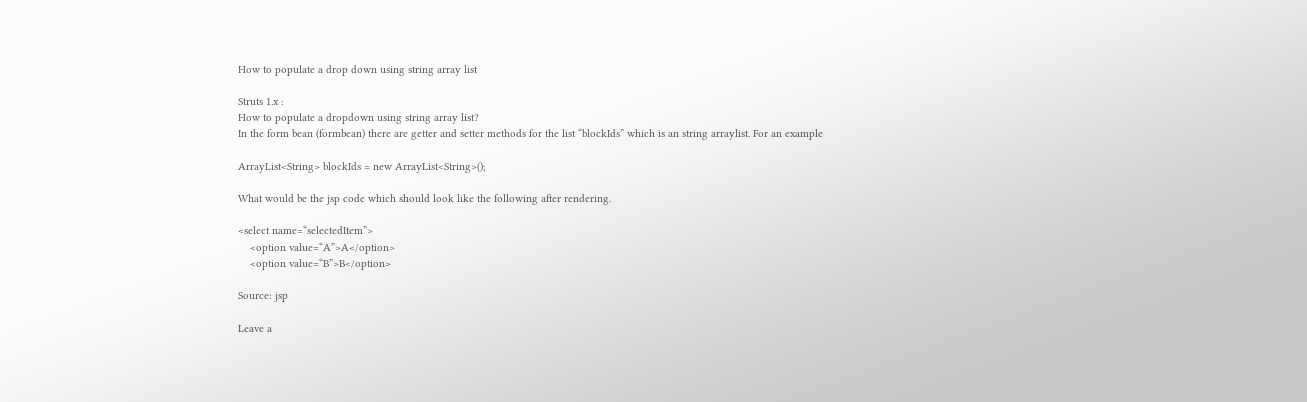How to populate a drop down using string array list

Struts 1.x :
How to populate a dropdown using string array list?
In the form bean (formbean) there are getter and setter methods for the list “blockIds” which is an string arraylist. For an example

ArrayList<String> blockIds = new ArrayList<String>();

What would be the jsp code which should look like the following after rendering.

<select name=“selectedItem”>
    <option value=“A”>A</option>
    <option value=“B”>B</option>

Source: jsp

Leave a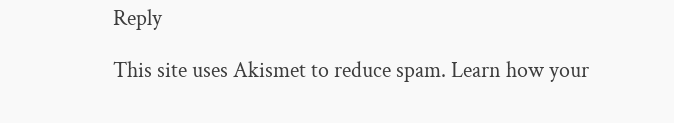Reply

This site uses Akismet to reduce spam. Learn how your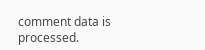comment data is processed.